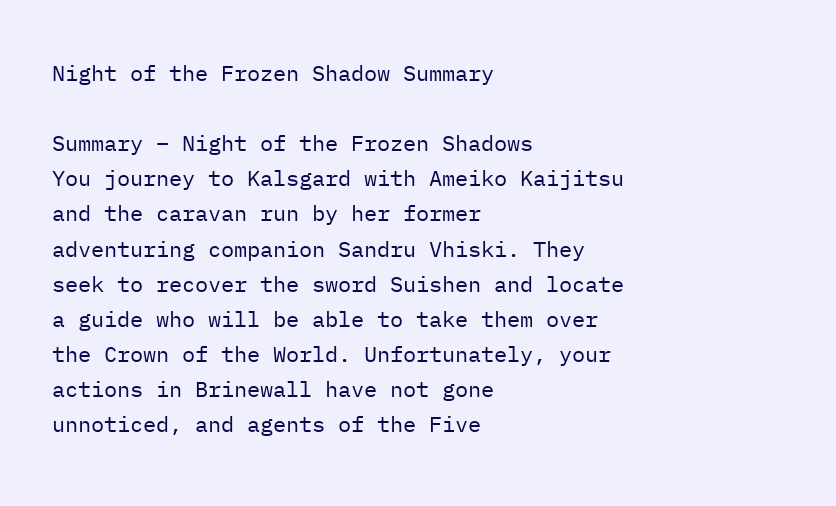Night of the Frozen Shadow Summary

Summary – Night of the Frozen Shadows
You journey to Kalsgard with Ameiko Kaijitsu and the caravan run by her former adventuring companion Sandru Vhiski. They seek to recover the sword Suishen and locate a guide who will be able to take them over the Crown of the World. Unfortunately, your actions in Brinewall have not gone unnoticed, and agents of the Five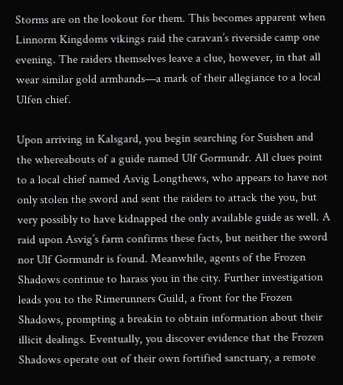Storms are on the lookout for them. This becomes apparent when Linnorm Kingdoms vikings raid the caravan’s riverside camp one evening. The raiders themselves leave a clue, however, in that all wear similar gold armbands—a mark of their allegiance to a local Ulfen chief.

Upon arriving in Kalsgard, you begin searching for Suishen and the whereabouts of a guide named Ulf Gormundr. All clues point to a local chief named Asvig Longthews, who appears to have not only stolen the sword and sent the raiders to attack the you, but very possibly to have kidnapped the only available guide as well. A raid upon Asvig’s farm confirms these facts, but neither the sword nor Ulf Gormundr is found. Meanwhile, agents of the Frozen Shadows continue to harass you in the city. Further investigation leads you to the Rimerunners Guild, a front for the Frozen Shadows, prompting a breakin to obtain information about their illicit dealings. Eventually, you discover evidence that the Frozen Shadows operate out of their own fortified sanctuary, a remote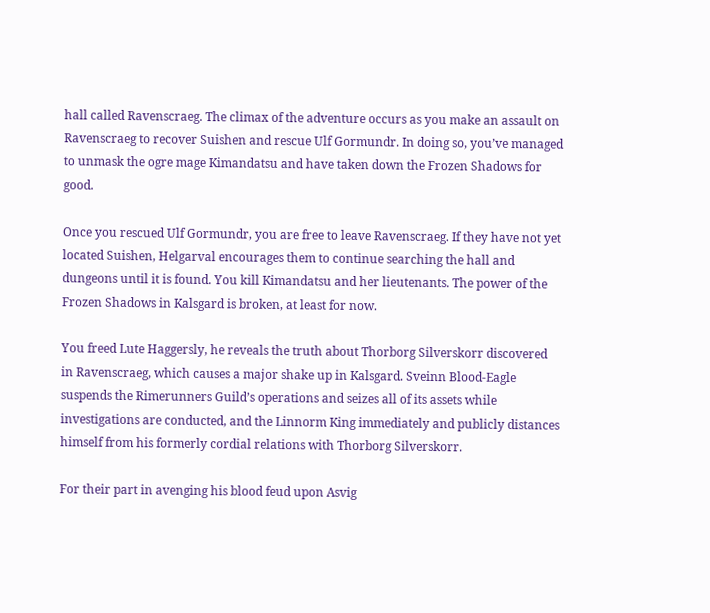hall called Ravenscraeg. The climax of the adventure occurs as you make an assault on Ravenscraeg to recover Suishen and rescue Ulf Gormundr. In doing so, you’ve managed to unmask the ogre mage Kimandatsu and have taken down the Frozen Shadows for good.

Once you rescued Ulf Gormundr, you are free to leave Ravenscraeg. If they have not yet located Suishen, Helgarval encourages them to continue searching the hall and dungeons until it is found. You kill Kimandatsu and her lieutenants. The power of the Frozen Shadows in Kalsgard is broken, at least for now.

You freed Lute Haggersly, he reveals the truth about Thorborg Silverskorr discovered in Ravenscraeg, which causes a major shake up in Kalsgard. Sveinn Blood-Eagle suspends the Rimerunners Guild’s operations and seizes all of its assets while investigations are conducted, and the Linnorm King immediately and publicly distances himself from his formerly cordial relations with Thorborg Silverskorr.

For their part in avenging his blood feud upon Asvig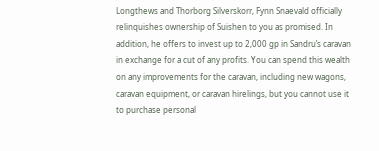Longthews and Thorborg Silverskorr, Fynn Snaevald officially relinquishes ownership of Suishen to you as promised. In addition, he offers to invest up to 2,000 gp in Sandru’s caravan in exchange for a cut of any profits. You can spend this wealth on any improvements for the caravan, including new wagons, caravan equipment, or caravan hirelings, but you cannot use it to purchase personal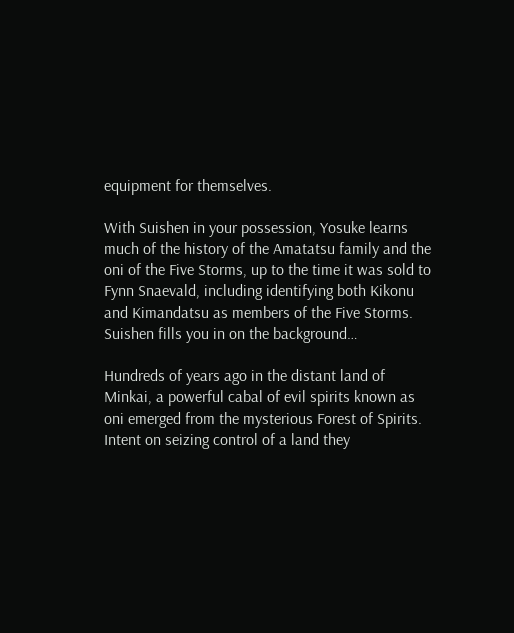equipment for themselves.

With Suishen in your possession, Yosuke learns much of the history of the Amatatsu family and the oni of the Five Storms, up to the time it was sold to Fynn Snaevald, including identifying both Kikonu and Kimandatsu as members of the Five Storms. Suishen fills you in on the background…

Hundreds of years ago in the distant land of Minkai, a powerful cabal of evil spirits known as oni emerged from the mysterious Forest of Spirits. Intent on seizing control of a land they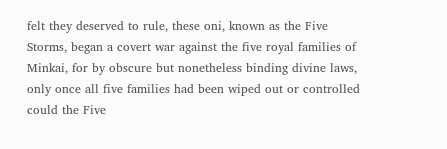felt they deserved to rule, these oni, known as the Five Storms, began a covert war against the five royal families of Minkai, for by obscure but nonetheless binding divine laws, only once all five families had been wiped out or controlled could the Five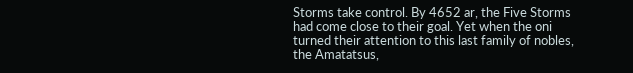Storms take control. By 4652 ar, the Five Storms had come close to their goal. Yet when the oni turned their attention to this last family of nobles, the Amatatsus,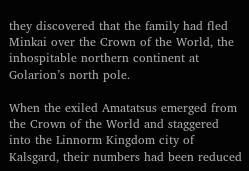they discovered that the family had fled Minkai over the Crown of the World, the inhospitable northern continent at Golarion’s north pole.

When the exiled Amatatsus emerged from the Crown of the World and staggered into the Linnorm Kingdom city of Kalsgard, their numbers had been reduced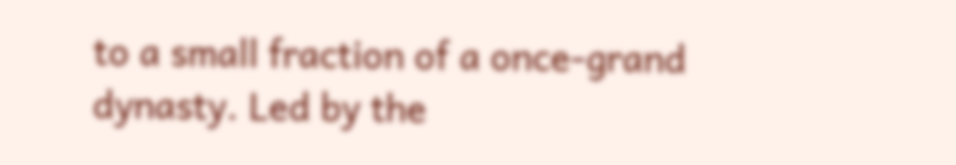to a small fraction of a once-grand dynasty. Led by the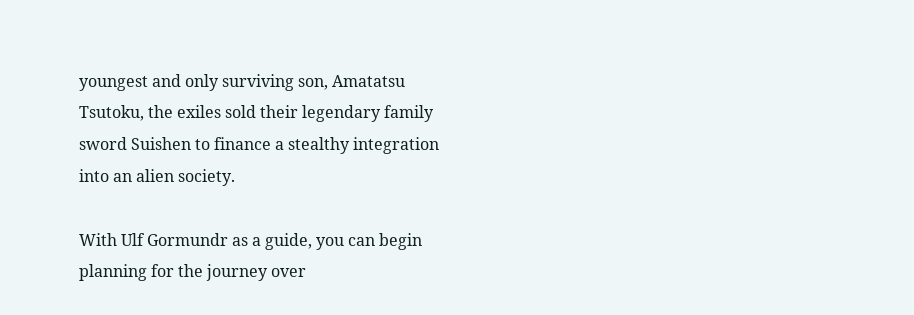youngest and only surviving son, Amatatsu Tsutoku, the exiles sold their legendary family sword Suishen to finance a stealthy integration into an alien society.

With Ulf Gormundr as a guide, you can begin planning for the journey over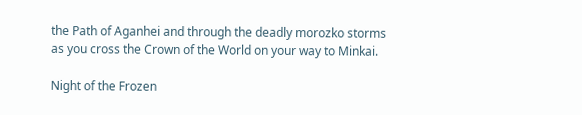the Path of Aganhei and through the deadly morozko storms as you cross the Crown of the World on your way to Minkai.

Night of the Frozen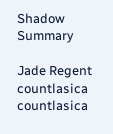Shadow Summary

Jade Regent countlasica countlasica